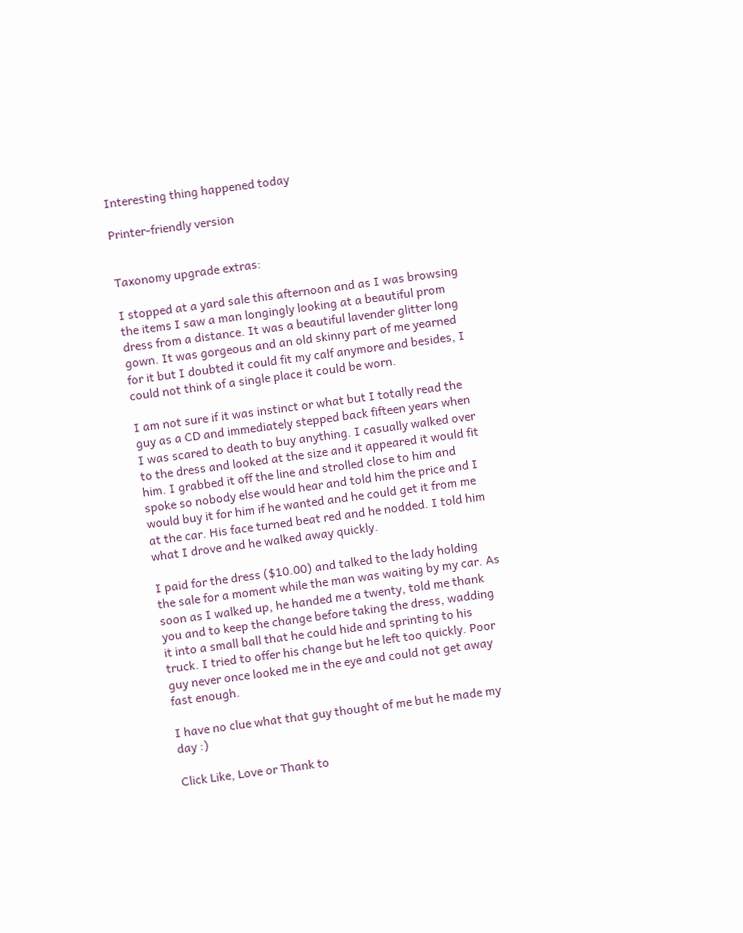Interesting thing happened today

Printer-friendly version


Taxonomy upgrade extras:

I stopped at a yard sale this afternoon and as I was browsing the items I saw a man longingly looking at a beautiful prom dress from a distance. It was a beautiful lavender glitter long gown. It was gorgeous and an old skinny part of me yearned for it but I doubted it could fit my calf anymore and besides, I could not think of a single place it could be worn.

I am not sure if it was instinct or what but I totally read the guy as a CD and immediately stepped back fifteen years when I was scared to death to buy anything. I casually walked over to the dress and looked at the size and it appeared it would fit him. I grabbed it off the line and strolled close to him and spoke so nobody else would hear and told him the price and I would buy it for him if he wanted and he could get it from me at the car. His face turned beat red and he nodded. I told him what I drove and he walked away quickly.

I paid for the dress ($10.00) and talked to the lady holding the sale for a moment while the man was waiting by my car. As soon as I walked up, he handed me a twenty, told me thank you and to keep the change before taking the dress, wadding it into a small ball that he could hide and sprinting to his truck. I tried to offer his change but he left too quickly. Poor guy never once looked me in the eye and could not get away fast enough.

I have no clue what that guy thought of me but he made my day :)

Click Like, Love or Thank to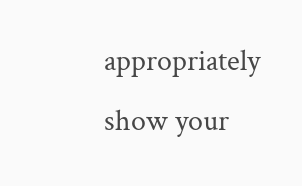appropriately show your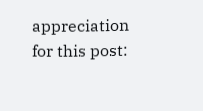appreciation for this post: